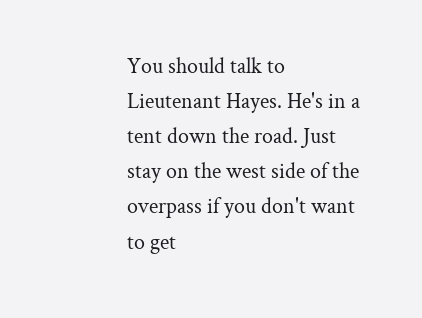You should talk to Lieutenant Hayes. He's in a tent down the road. Just stay on the west side of the overpass if you don't want to get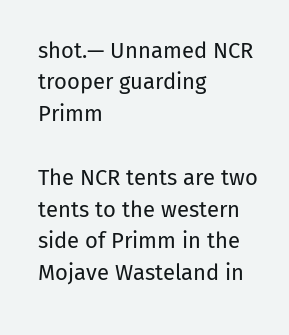shot.— Unnamed NCR trooper guarding Primm

The NCR tents are two tents to the western side of Primm in the Mojave Wasteland in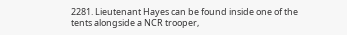2281. Lieutenant Hayes can be found inside one of the tents alongside a NCR trooper,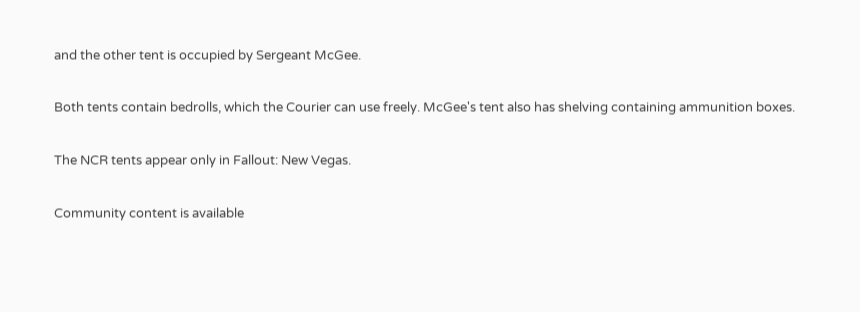and the other tent is occupied by Sergeant McGee.


Both tents contain bedrolls, which the Courier can use freely. McGee's tent also has shelving containing ammunition boxes.


The NCR tents appear only in Fallout: New Vegas.


Community content is available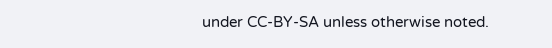under CC-BY-SA unless otherwise noted.